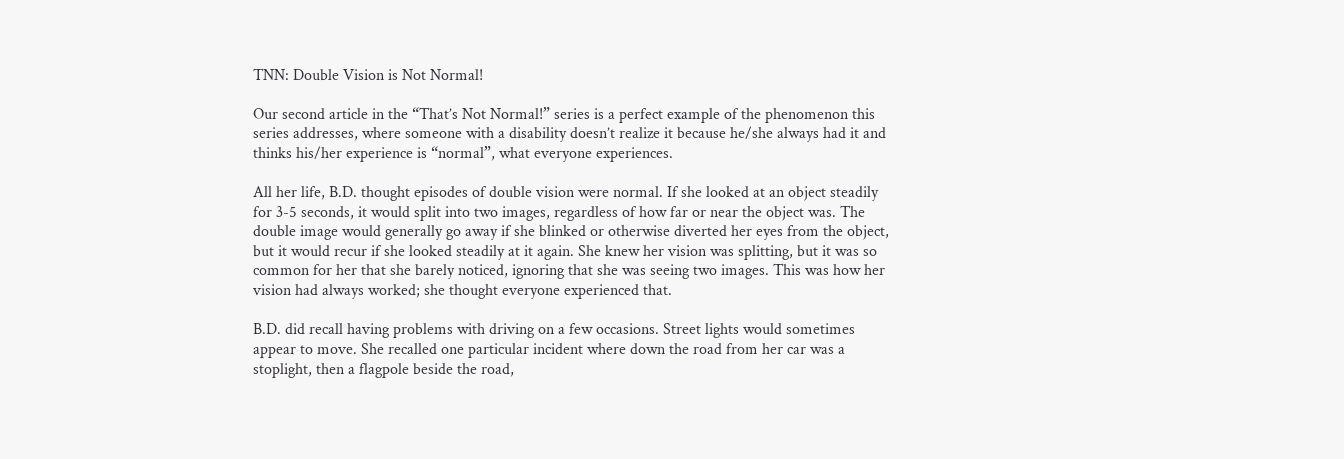TNN: Double Vision is Not Normal!

Our second article in the “That’s Not Normal!” series is a perfect example of the phenomenon this series addresses, where someone with a disability doesn’t realize it because he/she always had it and thinks his/her experience is “normal”, what everyone experiences.

All her life, B.D. thought episodes of double vision were normal. If she looked at an object steadily for 3-5 seconds, it would split into two images, regardless of how far or near the object was. The double image would generally go away if she blinked or otherwise diverted her eyes from the object, but it would recur if she looked steadily at it again. She knew her vision was splitting, but it was so common for her that she barely noticed, ignoring that she was seeing two images. This was how her vision had always worked; she thought everyone experienced that.

B.D. did recall having problems with driving on a few occasions. Street lights would sometimes appear to move. She recalled one particular incident where down the road from her car was a stoplight, then a flagpole beside the road,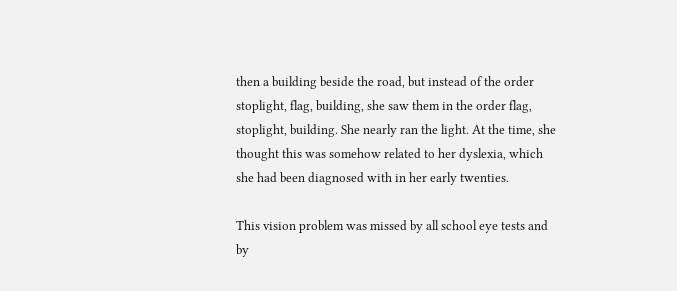then a building beside the road, but instead of the order stoplight, flag, building, she saw them in the order flag, stoplight, building. She nearly ran the light. At the time, she thought this was somehow related to her dyslexia, which she had been diagnosed with in her early twenties.

This vision problem was missed by all school eye tests and by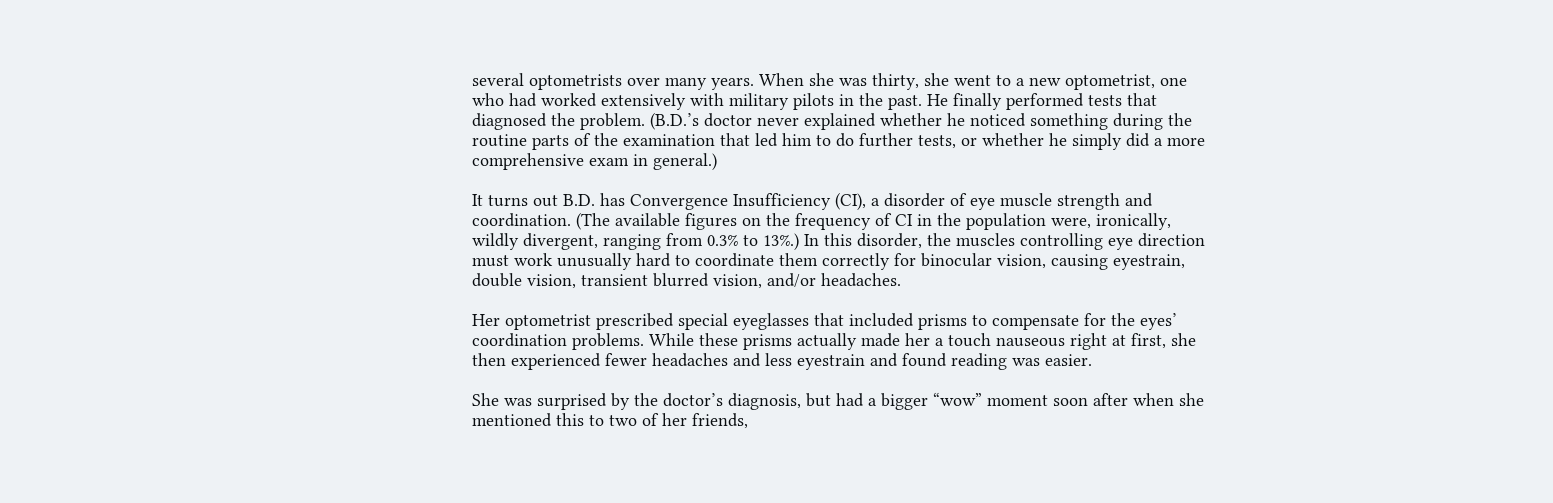several optometrists over many years. When she was thirty, she went to a new optometrist, one who had worked extensively with military pilots in the past. He finally performed tests that diagnosed the problem. (B.D.’s doctor never explained whether he noticed something during the routine parts of the examination that led him to do further tests, or whether he simply did a more comprehensive exam in general.)

It turns out B.D. has Convergence Insufficiency (CI), a disorder of eye muscle strength and coordination. (The available figures on the frequency of CI in the population were, ironically, wildly divergent, ranging from 0.3% to 13%.) In this disorder, the muscles controlling eye direction must work unusually hard to coordinate them correctly for binocular vision, causing eyestrain, double vision, transient blurred vision, and/or headaches.

Her optometrist prescribed special eyeglasses that included prisms to compensate for the eyes’ coordination problems. While these prisms actually made her a touch nauseous right at first, she then experienced fewer headaches and less eyestrain and found reading was easier.

She was surprised by the doctor’s diagnosis, but had a bigger “wow” moment soon after when she mentioned this to two of her friends,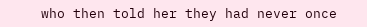who then told her they had never once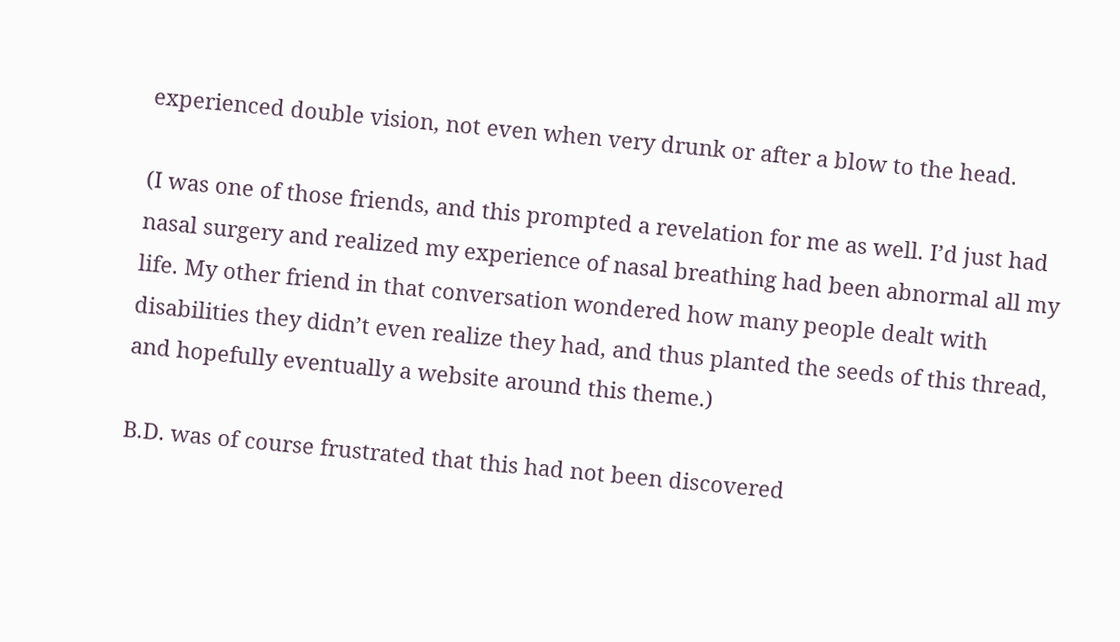experienced double vision, not even when very drunk or after a blow to the head.

(I was one of those friends, and this prompted a revelation for me as well. I’d just had nasal surgery and realized my experience of nasal breathing had been abnormal all my life. My other friend in that conversation wondered how many people dealt with disabilities they didn’t even realize they had, and thus planted the seeds of this thread, and hopefully eventually a website around this theme.)

B.D. was of course frustrated that this had not been discovered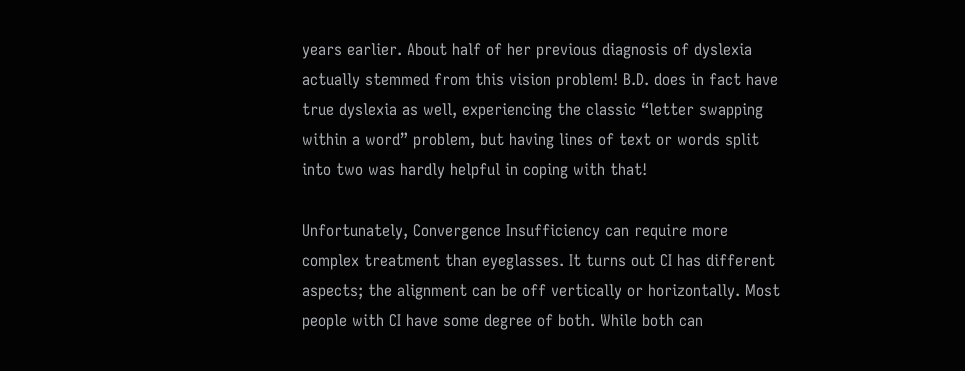years earlier. About half of her previous diagnosis of dyslexia actually stemmed from this vision problem! B.D. does in fact have true dyslexia as well, experiencing the classic “letter swapping within a word” problem, but having lines of text or words split into two was hardly helpful in coping with that!

Unfortunately, Convergence Insufficiency can require more complex treatment than eyeglasses. It turns out CI has different aspects; the alignment can be off vertically or horizontally. Most people with CI have some degree of both. While both can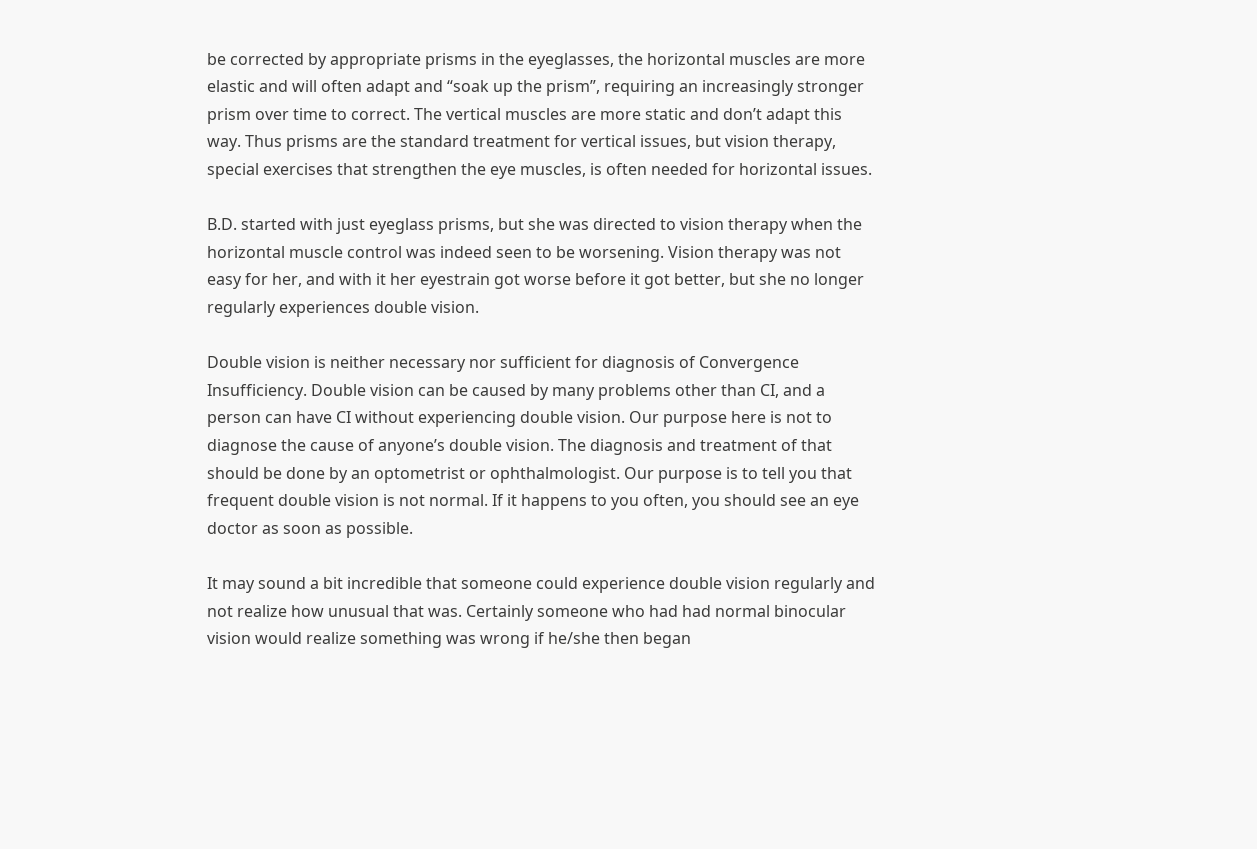be corrected by appropriate prisms in the eyeglasses, the horizontal muscles are more elastic and will often adapt and “soak up the prism”, requiring an increasingly stronger prism over time to correct. The vertical muscles are more static and don’t adapt this way. Thus prisms are the standard treatment for vertical issues, but vision therapy, special exercises that strengthen the eye muscles, is often needed for horizontal issues.

B.D. started with just eyeglass prisms, but she was directed to vision therapy when the horizontal muscle control was indeed seen to be worsening. Vision therapy was not easy for her, and with it her eyestrain got worse before it got better, but she no longer regularly experiences double vision.

Double vision is neither necessary nor sufficient for diagnosis of Convergence Insufficiency. Double vision can be caused by many problems other than CI, and a person can have CI without experiencing double vision. Our purpose here is not to diagnose the cause of anyone’s double vision. The diagnosis and treatment of that should be done by an optometrist or ophthalmologist. Our purpose is to tell you that frequent double vision is not normal. If it happens to you often, you should see an eye doctor as soon as possible.

It may sound a bit incredible that someone could experience double vision regularly and not realize how unusual that was. Certainly someone who had had normal binocular vision would realize something was wrong if he/she then began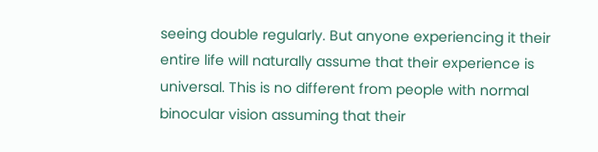seeing double regularly. But anyone experiencing it their entire life will naturally assume that their experience is universal. This is no different from people with normal binocular vision assuming that their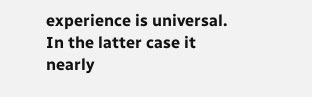experience is universal. In the latter case it nearly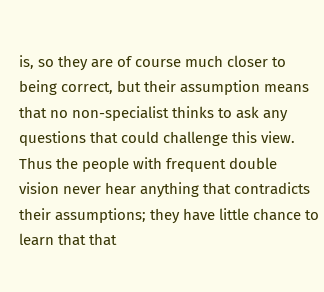is, so they are of course much closer to being correct, but their assumption means that no non-specialist thinks to ask any questions that could challenge this view. Thus the people with frequent double vision never hear anything that contradicts their assumptions; they have little chance to learn that that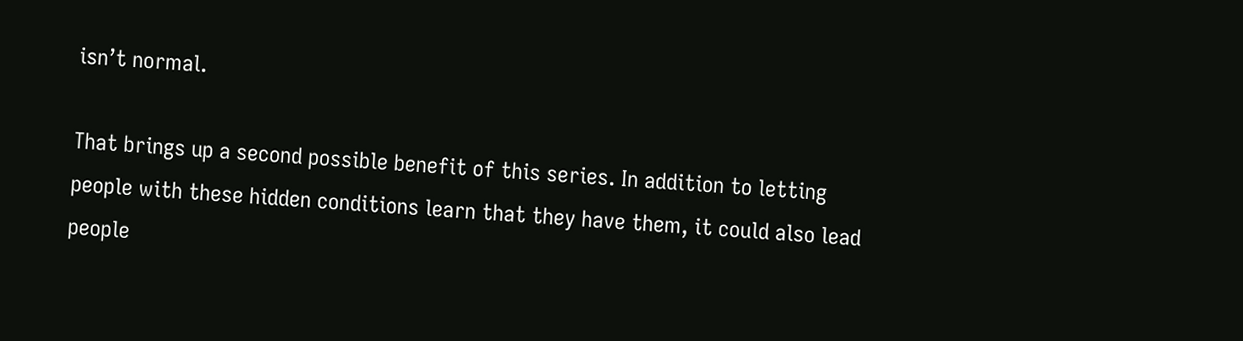isn’t normal.

That brings up a second possible benefit of this series. In addition to letting people with these hidden conditions learn that they have them, it could also lead people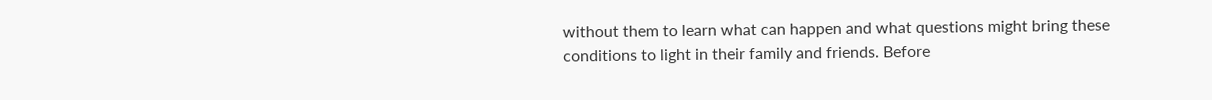without them to learn what can happen and what questions might bring these conditions to light in their family and friends. Before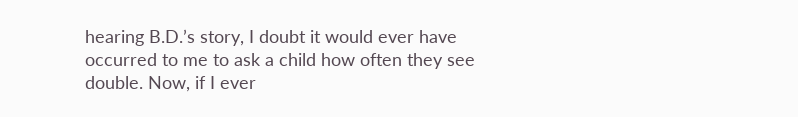hearing B.D.’s story, I doubt it would ever have occurred to me to ask a child how often they see double. Now, if I ever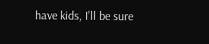have kids, I’ll be sure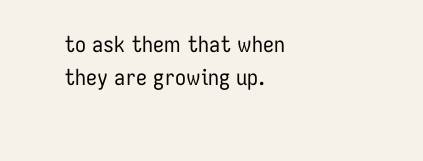to ask them that when they are growing up.